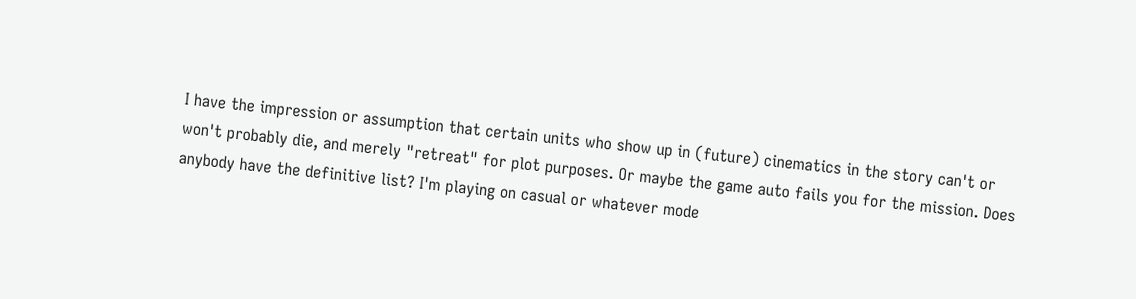I have the impression or assumption that certain units who show up in (future) cinematics in the story can't or won't probably die, and merely "retreat" for plot purposes. Or maybe the game auto fails you for the mission. Does anybody have the definitive list? I'm playing on casual or whatever mode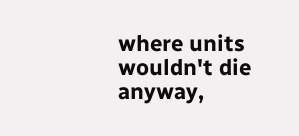where units wouldn't die anyway,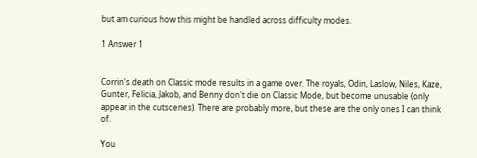but am curious how this might be handled across difficulty modes.

1 Answer 1


Corrin's death on Classic mode results in a game over. The royals, Odin, Laslow, Niles, Kaze, Gunter, Felicia, Jakob, and Benny don't die on Classic Mode, but become unusable (only appear in the cutscenes). There are probably more, but these are the only ones I can think of.

You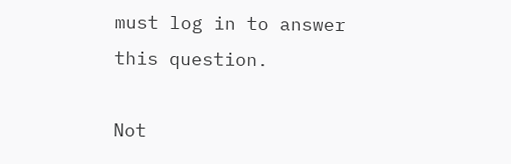must log in to answer this question.

Not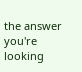the answer you're looking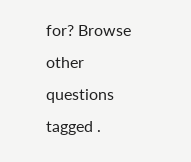for? Browse other questions tagged .